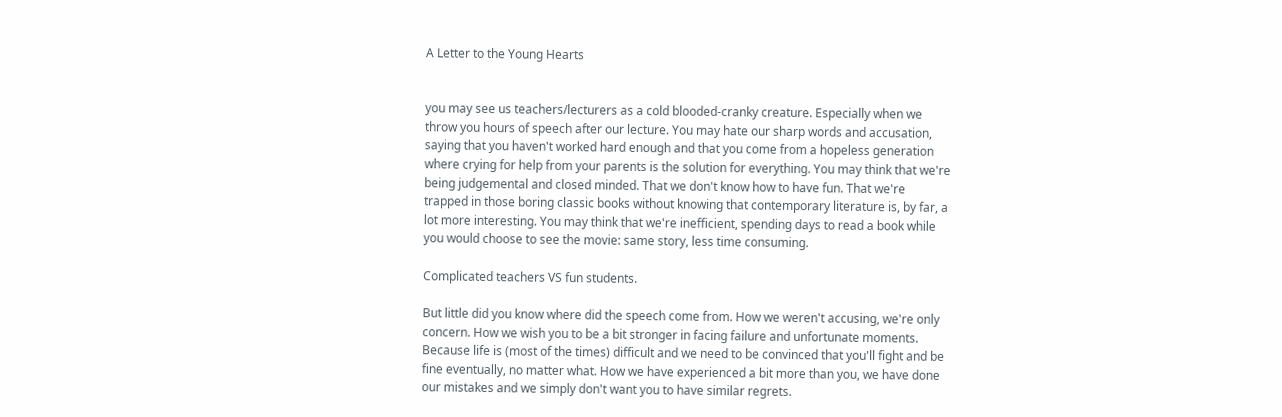A Letter to the Young Hearts


you may see us teachers/lecturers as a cold blooded-cranky creature. Especially when we throw you hours of speech after our lecture. You may hate our sharp words and accusation, saying that you haven't worked hard enough and that you come from a hopeless generation where crying for help from your parents is the solution for everything. You may think that we're being judgemental and closed minded. That we don't know how to have fun. That we're trapped in those boring classic books without knowing that contemporary literature is, by far, a lot more interesting. You may think that we're inefficient, spending days to read a book while you would choose to see the movie: same story, less time consuming.

Complicated teachers VS fun students.

But little did you know where did the speech come from. How we weren't accusing, we're only concern. How we wish you to be a bit stronger in facing failure and unfortunate moments. Because life is (most of the times) difficult and we need to be convinced that you'll fight and be fine eventually, no matter what. How we have experienced a bit more than you, we have done our mistakes and we simply don't want you to have similar regrets.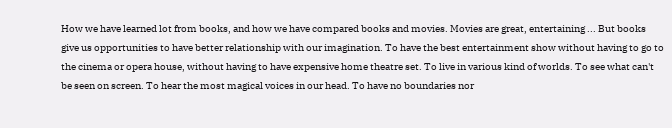How we have learned lot from books, and how we have compared books and movies. Movies are great, entertaining ... But books give us opportunities to have better relationship with our imagination. To have the best entertainment show without having to go to the cinema or opera house, without having to have expensive home theatre set. To live in various kind of worlds. To see what can't be seen on screen. To hear the most magical voices in our head. To have no boundaries nor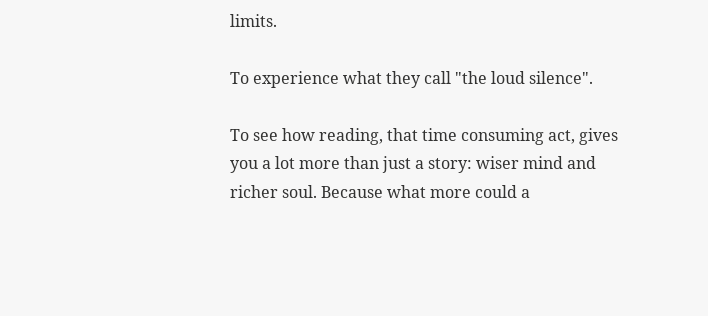limits.

To experience what they call "the loud silence".

To see how reading, that time consuming act, gives you a lot more than just a story: wiser mind and richer soul. Because what more could a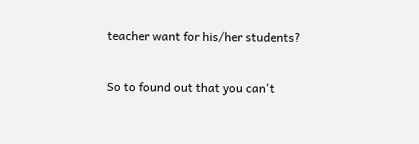teacher want for his/her students?

So to found out that you can't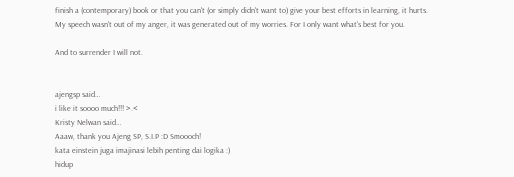finish a (contemporary) book or that you can't (or simply didn't want to) give your best efforts in learning, it hurts. My speech wasn't out of my anger, it was generated out of my worries. For I only want what's best for you.

And to surrender I will not.


ajengsp said…
i like it soooo much!!! >.<
Kristy Nelwan said…
Aaaw, thank you Ajeng SP, S.I.P :D Smoooch!
kata einstein juga imajinasi lebih penting dai logika :)
hidup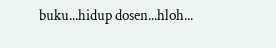buku...hidup dosen...hloh...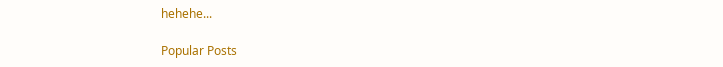hehehe...

Popular Posts